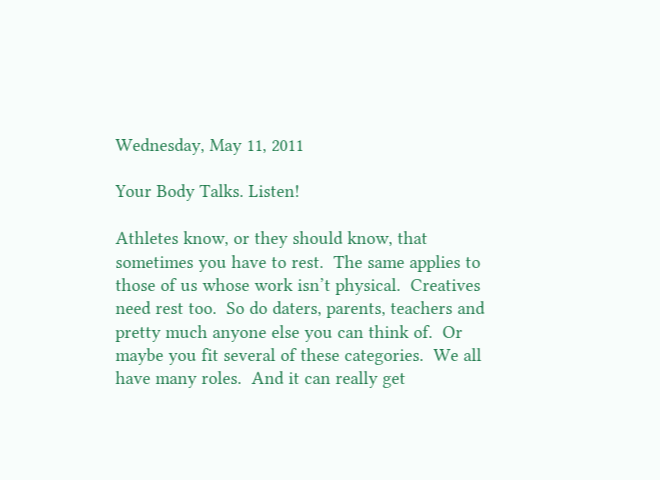Wednesday, May 11, 2011

Your Body Talks. Listen!

Athletes know, or they should know, that sometimes you have to rest.  The same applies to those of us whose work isn’t physical.  Creatives need rest too.  So do daters, parents, teachers and pretty much anyone else you can think of.  Or maybe you fit several of these categories.  We all have many roles.  And it can really get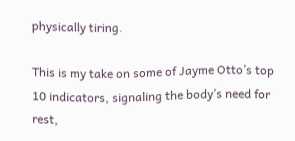physically tiring.

This is my take on some of Jayme Otto’s top 10 indicators, signaling the body’s need for rest,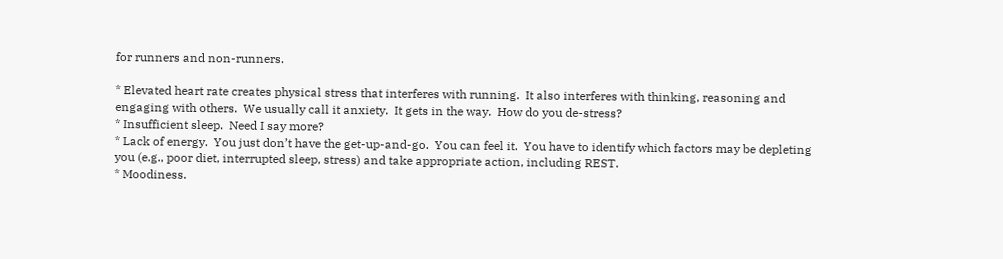for runners and non-runners.

* Elevated heart rate creates physical stress that interferes with running.  It also interferes with thinking, reasoning and engaging with others.  We usually call it anxiety.  It gets in the way.  How do you de-stress?
* Insufficient sleep.  Need I say more?
* Lack of energy.  You just don’t have the get-up-and-go.  You can feel it.  You have to identify which factors may be depleting you (e.g., poor diet, interrupted sleep, stress) and take appropriate action, including REST.
* Moodiness.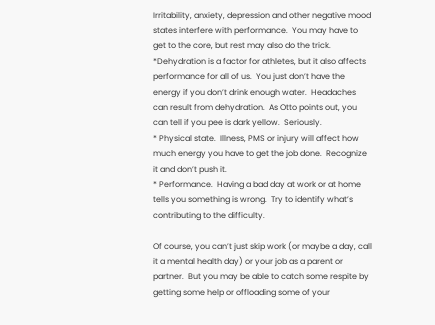Irritability, anxiety, depression and other negative mood states interfere with performance.  You may have to get to the core, but rest may also do the trick.
*Dehydration is a factor for athletes, but it also affects performance for all of us.  You just don’t have the energy if you don’t drink enough water.  Headaches can result from dehydration.  As Otto points out, you can tell if you pee is dark yellow.  Seriously.
* Physical state.  Illness, PMS or injury will affect how much energy you have to get the job done.  Recognize it and don’t push it.
* Performance.  Having a bad day at work or at home tells you something is wrong.  Try to identify what’s contributing to the difficulty.

Of course, you can’t just skip work (or maybe a day, call it a mental health day) or your job as a parent or partner.  But you may be able to catch some respite by getting some help or offloading some of your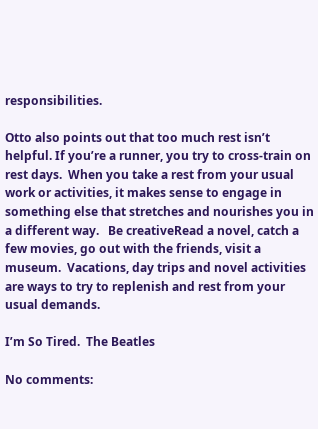responsibilities.

Otto also points out that too much rest isn’t helpful. If you’re a runner, you try to cross-train on rest days.  When you take a rest from your usual work or activities, it makes sense to engage in something else that stretches and nourishes you in a different way.   Be creativeRead a novel, catch a few movies, go out with the friends, visit a museum.  Vacations, day trips and novel activities are ways to try to replenish and rest from your usual demands.

I’m So Tired.  The Beatles

No comments: